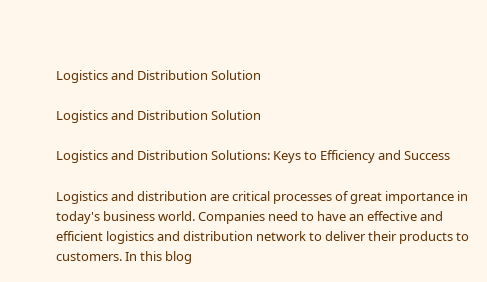Logistics and Distribution Solution

Logistics and Distribution Solution

Logistics and Distribution Solutions: Keys to Efficiency and Success

Logistics and distribution are critical processes of great importance in today's business world. Companies need to have an effective and efficient logistics and distribution network to deliver their products to customers. In this blog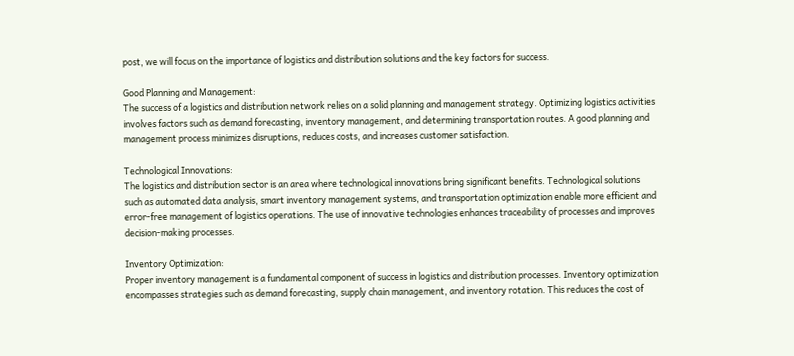post, we will focus on the importance of logistics and distribution solutions and the key factors for success.

Good Planning and Management:
The success of a logistics and distribution network relies on a solid planning and management strategy. Optimizing logistics activities involves factors such as demand forecasting, inventory management, and determining transportation routes. A good planning and management process minimizes disruptions, reduces costs, and increases customer satisfaction.

Technological Innovations:
The logistics and distribution sector is an area where technological innovations bring significant benefits. Technological solutions such as automated data analysis, smart inventory management systems, and transportation optimization enable more efficient and error-free management of logistics operations. The use of innovative technologies enhances traceability of processes and improves decision-making processes.

Inventory Optimization:
Proper inventory management is a fundamental component of success in logistics and distribution processes. Inventory optimization encompasses strategies such as demand forecasting, supply chain management, and inventory rotation. This reduces the cost of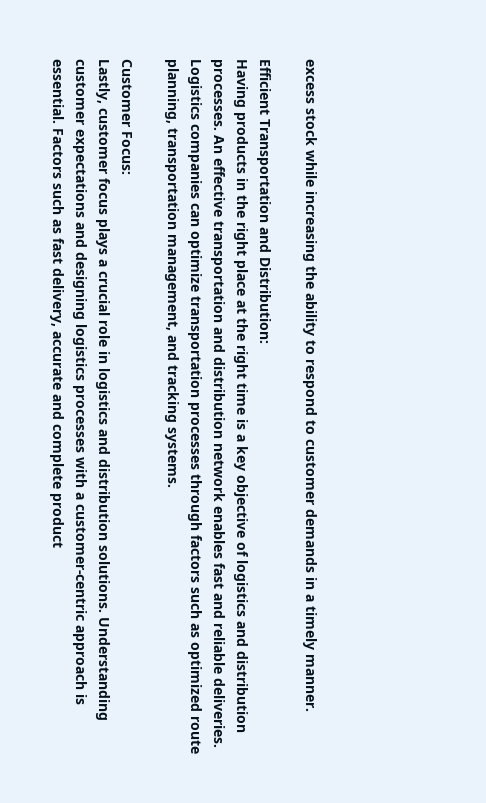excess stock while increasing the ability to respond to customer demands in a timely manner.

Efficient Transportation and Distribution:
Having products in the right place at the right time is a key objective of logistics and distribution processes. An effective transportation and distribution network enables fast and reliable deliveries. Logistics companies can optimize transportation processes through factors such as optimized route planning, transportation management, and tracking systems.

Customer Focus:
Lastly, customer focus plays a crucial role in logistics and distribution solutions. Understanding customer expectations and designing logistics processes with a customer-centric approach is essential. Factors such as fast delivery, accurate and complete product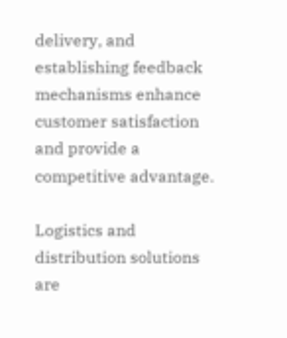delivery, and establishing feedback mechanisms enhance customer satisfaction and provide a competitive advantage.

Logistics and distribution solutions are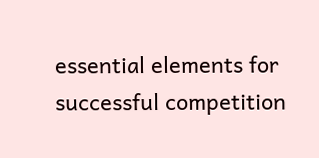essential elements for successful competition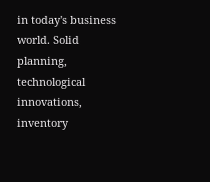in today's business world. Solid planning, technological innovations, inventory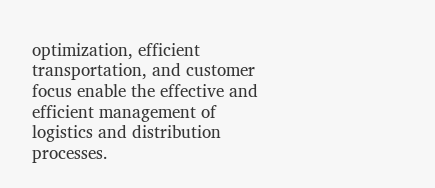optimization, efficient transportation, and customer focus enable the effective and efficient management of logistics and distribution processes.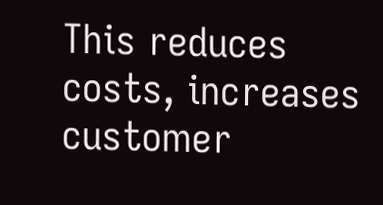This reduces costs, increases customer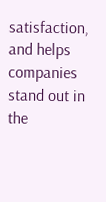satisfaction, and helps companies stand out in the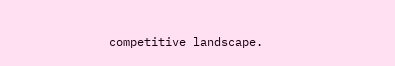competitive landscape.